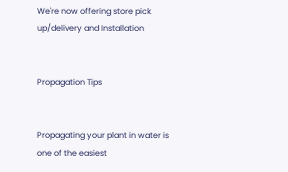We're now offering store pick up/delivery and Installation


Propagation Tips


Propagating your plant in water is one of the easiest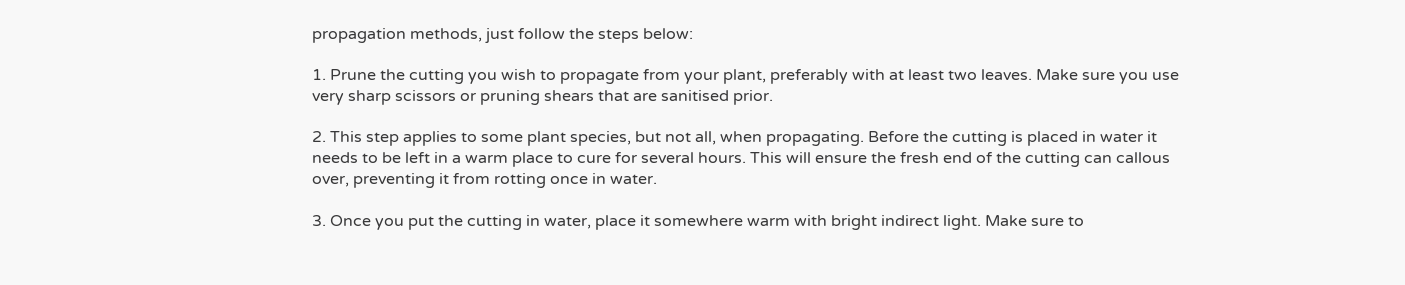propagation methods, just follow the steps below:

1. Prune the cutting you wish to propagate from your plant, preferably with at least two leaves. Make sure you use very sharp scissors or pruning shears that are sanitised prior.

2. This step applies to some plant species, but not all, when propagating. Before the cutting is placed in water it needs to be left in a warm place to cure for several hours. This will ensure the fresh end of the cutting can callous over, preventing it from rotting once in water.

3. Once you put the cutting in water, place it somewhere warm with bright indirect light. Make sure to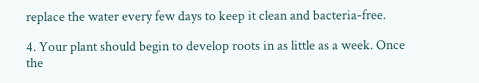replace the water every few days to keep it clean and bacteria-free.

4. Your plant should begin to develop roots in as little as a week. Once the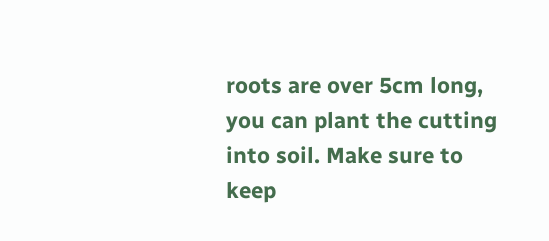roots are over 5cm long, you can plant the cutting into soil. Make sure to keep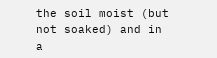the soil moist (but not soaked) and in a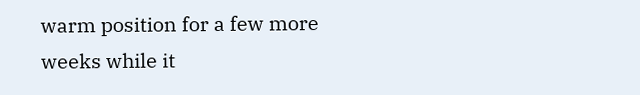warm position for a few more weeks while it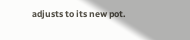adjusts to its new pot.